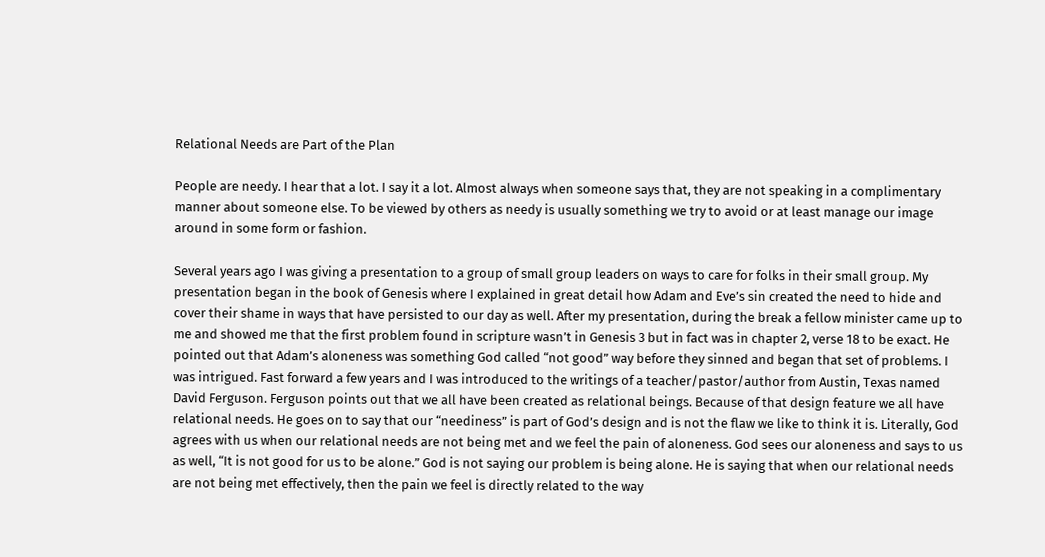Relational Needs are Part of the Plan

People are needy. I hear that a lot. I say it a lot. Almost always when someone says that, they are not speaking in a complimentary manner about someone else. To be viewed by others as needy is usually something we try to avoid or at least manage our image around in some form or fashion.

Several years ago I was giving a presentation to a group of small group leaders on ways to care for folks in their small group. My presentation began in the book of Genesis where I explained in great detail how Adam and Eve’s sin created the need to hide and cover their shame in ways that have persisted to our day as well. After my presentation, during the break a fellow minister came up to me and showed me that the first problem found in scripture wasn’t in Genesis 3 but in fact was in chapter 2, verse 18 to be exact. He pointed out that Adam’s aloneness was something God called “not good” way before they sinned and began that set of problems. I was intrigued. Fast forward a few years and I was introduced to the writings of a teacher/pastor/author from Austin, Texas named David Ferguson. Ferguson points out that we all have been created as relational beings. Because of that design feature we all have relational needs. He goes on to say that our “neediness” is part of God’s design and is not the flaw we like to think it is. Literally, God agrees with us when our relational needs are not being met and we feel the pain of aloneness. God sees our aloneness and says to us as well, “It is not good for us to be alone.” God is not saying our problem is being alone. He is saying that when our relational needs are not being met effectively, then the pain we feel is directly related to the way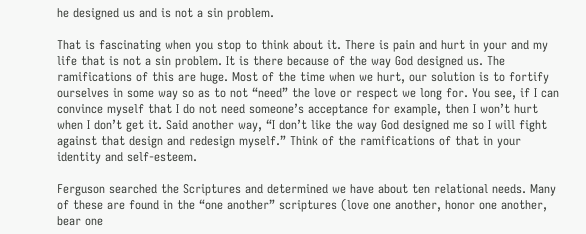he designed us and is not a sin problem.

That is fascinating when you stop to think about it. There is pain and hurt in your and my life that is not a sin problem. It is there because of the way God designed us. The ramifications of this are huge. Most of the time when we hurt, our solution is to fortify ourselves in some way so as to not “need” the love or respect we long for. You see, if I can convince myself that I do not need someone’s acceptance for example, then I won’t hurt when I don’t get it. Said another way, “I don’t like the way God designed me so I will fight against that design and redesign myself.” Think of the ramifications of that in your identity and self-esteem.

Ferguson searched the Scriptures and determined we have about ten relational needs. Many of these are found in the “one another” scriptures (love one another, honor one another, bear one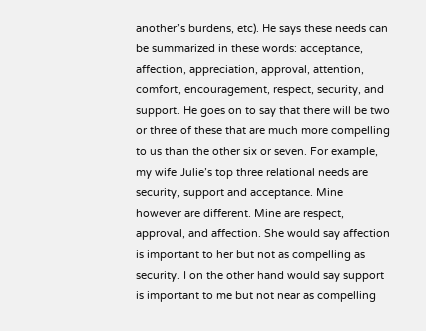another’s burdens, etc). He says these needs can be summarized in these words: acceptance, affection, appreciation, approval, attention, comfort, encouragement, respect, security, and support. He goes on to say that there will be two or three of these that are much more compelling to us than the other six or seven. For example, my wife Julie’s top three relational needs are security, support and acceptance. Mine however are different. Mine are respect, approval, and affection. She would say affection is important to her but not as compelling as security. I on the other hand would say support is important to me but not near as compelling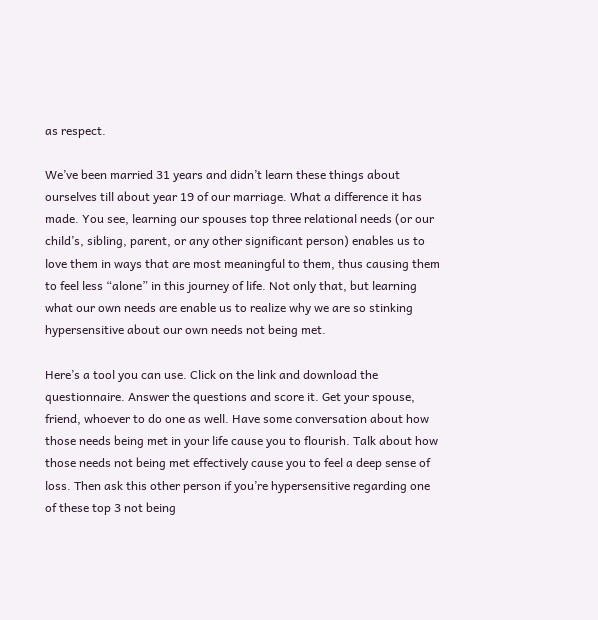as respect.

We’ve been married 31 years and didn’t learn these things about ourselves till about year 19 of our marriage. What a difference it has made. You see, learning our spouses top three relational needs (or our child’s, sibling, parent, or any other significant person) enables us to love them in ways that are most meaningful to them, thus causing them to feel less “alone” in this journey of life. Not only that, but learning what our own needs are enable us to realize why we are so stinking hypersensitive about our own needs not being met.

Here’s a tool you can use. Click on the link and download the questionnaire. Answer the questions and score it. Get your spouse, friend, whoever to do one as well. Have some conversation about how those needs being met in your life cause you to flourish. Talk about how those needs not being met effectively cause you to feel a deep sense of loss. Then ask this other person if you’re hypersensitive regarding one of these top 3 not being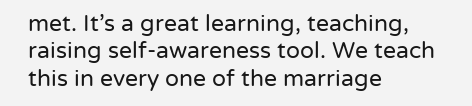met. It’s a great learning, teaching, raising self-awareness tool. We teach this in every one of the marriage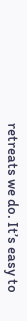retreats we do. It’s easy to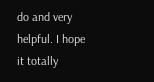do and very helpful. I hope it totally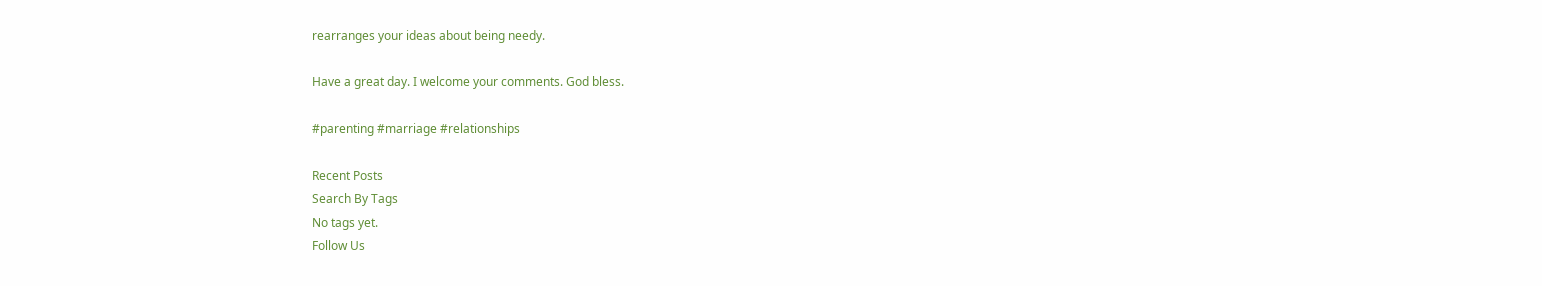rearranges your ideas about being needy.

Have a great day. I welcome your comments. God bless.

#parenting #marriage #relationships

Recent Posts
Search By Tags
No tags yet.
Follow Us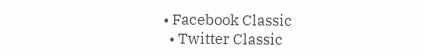• Facebook Classic
  • Twitter Classic